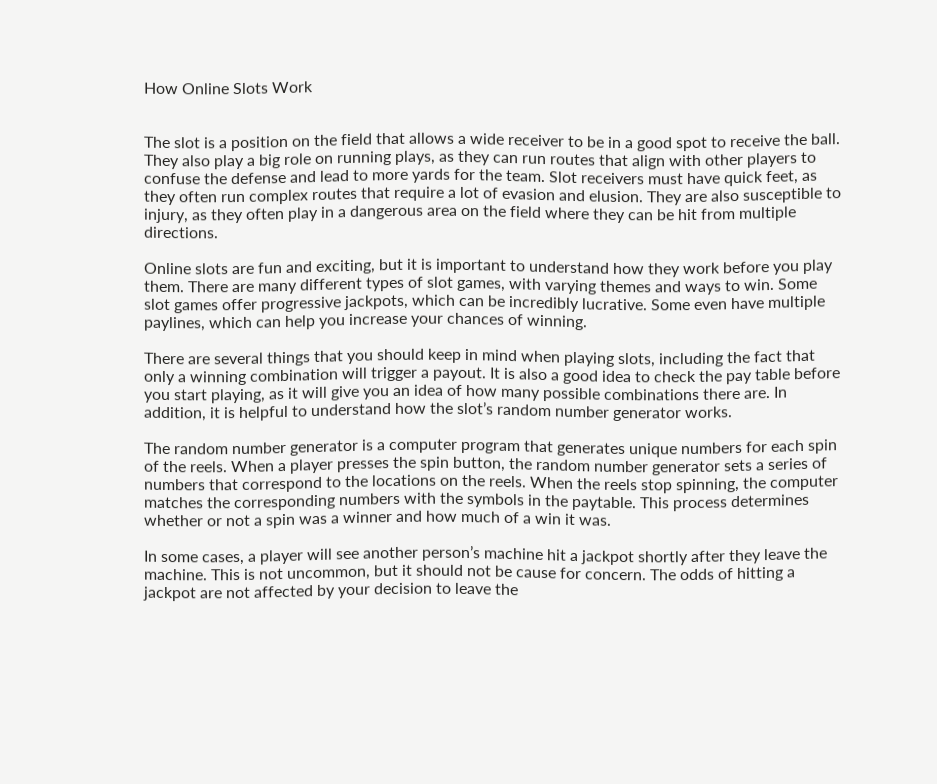How Online Slots Work


The slot is a position on the field that allows a wide receiver to be in a good spot to receive the ball. They also play a big role on running plays, as they can run routes that align with other players to confuse the defense and lead to more yards for the team. Slot receivers must have quick feet, as they often run complex routes that require a lot of evasion and elusion. They are also susceptible to injury, as they often play in a dangerous area on the field where they can be hit from multiple directions.

Online slots are fun and exciting, but it is important to understand how they work before you play them. There are many different types of slot games, with varying themes and ways to win. Some slot games offer progressive jackpots, which can be incredibly lucrative. Some even have multiple paylines, which can help you increase your chances of winning.

There are several things that you should keep in mind when playing slots, including the fact that only a winning combination will trigger a payout. It is also a good idea to check the pay table before you start playing, as it will give you an idea of how many possible combinations there are. In addition, it is helpful to understand how the slot’s random number generator works.

The random number generator is a computer program that generates unique numbers for each spin of the reels. When a player presses the spin button, the random number generator sets a series of numbers that correspond to the locations on the reels. When the reels stop spinning, the computer matches the corresponding numbers with the symbols in the paytable. This process determines whether or not a spin was a winner and how much of a win it was.

In some cases, a player will see another person’s machine hit a jackpot shortly after they leave the machine. This is not uncommon, but it should not be cause for concern. The odds of hitting a jackpot are not affected by your decision to leave the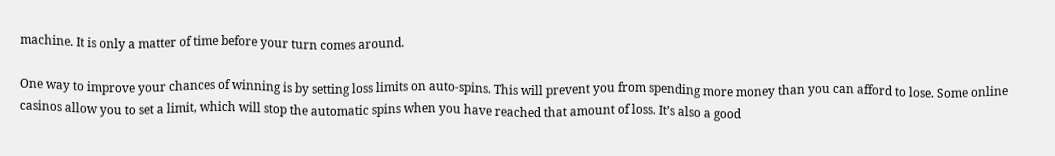machine. It is only a matter of time before your turn comes around.

One way to improve your chances of winning is by setting loss limits on auto-spins. This will prevent you from spending more money than you can afford to lose. Some online casinos allow you to set a limit, which will stop the automatic spins when you have reached that amount of loss. It’s also a good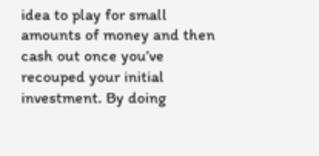idea to play for small amounts of money and then cash out once you’ve recouped your initial investment. By doing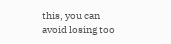this, you can avoid losing too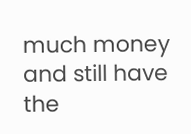much money and still have the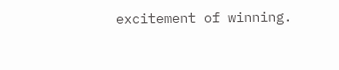excitement of winning.